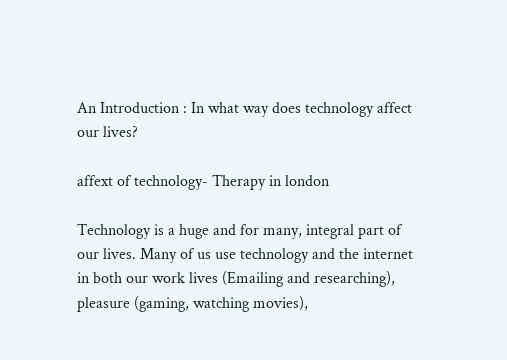An Introduction : In what way does technology affect our lives?

affext of technology- Therapy in london

Technology is a huge and for many, integral part of our lives. Many of us use technology and the internet in both our work lives (Emailing and researching), pleasure (gaming, watching movies),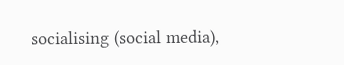socialising (social media),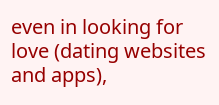even in looking for love (dating websites and apps),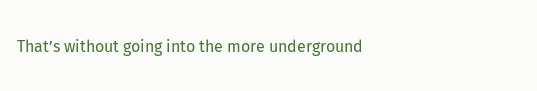That’s without going into the more underground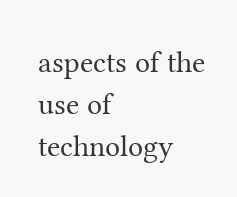aspects of the use of technology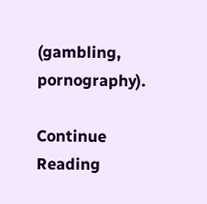(gambling,  pornography).

Continue Reading